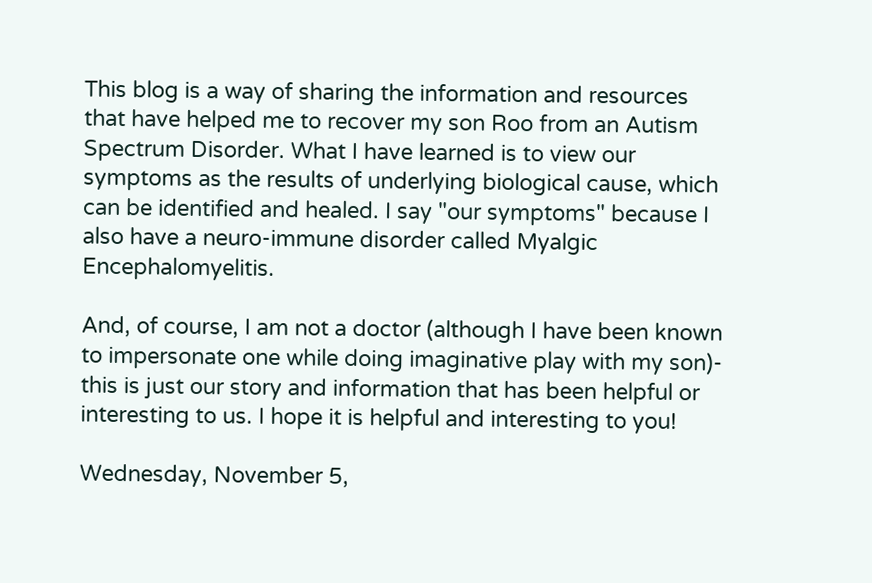This blog is a way of sharing the information and resources that have helped me to recover my son Roo from an Autism Spectrum Disorder. What I have learned is to view our symptoms as the results of underlying biological cause, which can be identified and healed. I say "our symptoms" because I also have a neuro-immune disorder called Myalgic Encephalomyelitis.

And, of course, I am not a doctor (although I have been known to impersonate one while doing imaginative play with my son)- this is just our story and information that has been helpful or interesting to us. I hope it is helpful and interesting to you!

Wednesday, November 5,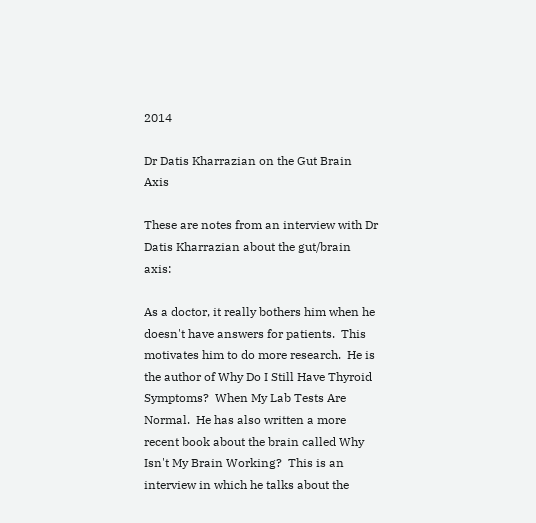2014

Dr Datis Kharrazian on the Gut Brain Axis

These are notes from an interview with Dr Datis Kharrazian about the gut/brain axis:

As a doctor, it really bothers him when he doesn't have answers for patients.  This motivates him to do more research.  He is the author of Why Do I Still Have Thyroid Symptoms?  When My Lab Tests Are Normal.  He has also written a more recent book about the brain called Why Isn't My Brain Working?  This is an interview in which he talks about the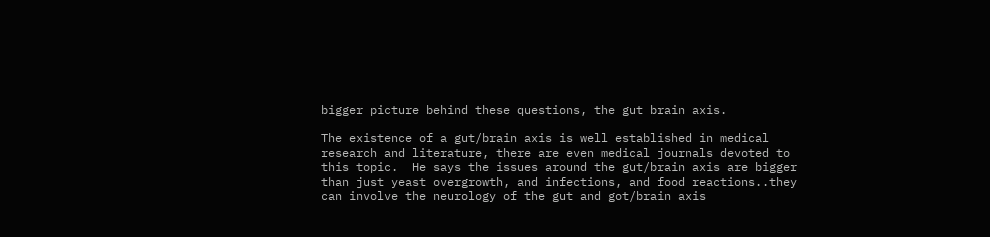bigger picture behind these questions, the gut brain axis.

The existence of a gut/brain axis is well established in medical research and literature, there are even medical journals devoted to this topic.  He says the issues around the gut/brain axis are bigger than just yeast overgrowth, and infections, and food reactions..they can involve the neurology of the gut and got/brain axis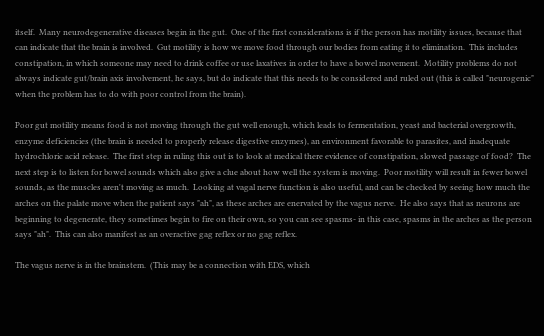itself.  Many neurodegenerative diseases begin in the gut.  One of the first considerations is if the person has motility issues, because that can indicate that the brain is involved.  Gut motility is how we move food through our bodies from eating it to elimination.  This includes constipation, in which someone may need to drink coffee or use laxatives in order to have a bowel movement.  Motility problems do not always indicate gut/brain axis involvement, he says, but do indicate that this needs to be considered and ruled out (this is called "neurogenic" when the problem has to do with poor control from the brain).

Poor gut motility means food is not moving through the gut well enough, which leads to fermentation, yeast and bacterial overgrowth, enzyme deficiencies (the brain is needed to properly release digestive enzymes), an environment favorable to parasites, and inadequate hydrochloric acid release.  The first step in ruling this out is to look at medical there evidence of constipation, slowed passage of food?  The next step is to listen for bowel sounds which also give a clue about how well the system is moving.  Poor motility will result in fewer bowel sounds, as the muscles aren't moving as much.  Looking at vagal nerve function is also useful, and can be checked by seeing how much the arches on the palate move when the patient says "ah", as these arches are enervated by the vagus nerve.  He also says that as neurons are beginning to degenerate, they sometimes begin to fire on their own, so you can see spasms- in this case, spasms in the arches as the person says "ah".  This can also manifest as an overactive gag reflex or no gag reflex.

The vagus nerve is in the brainstem.  (This may be a connection with EDS, which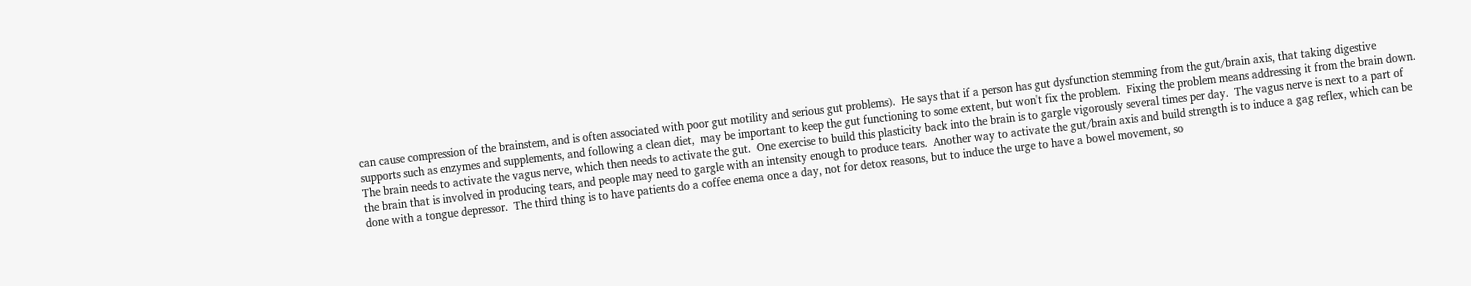can cause compression of the brainstem, and is often associated with poor gut motility and serious gut problems).  He says that if a person has gut dysfunction stemming from the gut/brain axis, that taking digestive supports such as enzymes and supplements, and following a clean diet,  may be important to keep the gut functioning to some extent, but won't fix the problem.  Fixing the problem means addressing it from the brain down.  The brain needs to activate the vagus nerve, which then needs to activate the gut.  One exercise to build this plasticity back into the brain is to gargle vigorously several times per day.  The vagus nerve is next to a part of the brain that is involved in producing tears, and people may need to gargle with an intensity enough to produce tears.  Another way to activate the gut/brain axis and build strength is to induce a gag reflex, which can be done with a tongue depressor.  The third thing is to have patients do a coffee enema once a day, not for detox reasons, but to induce the urge to have a bowel movement, so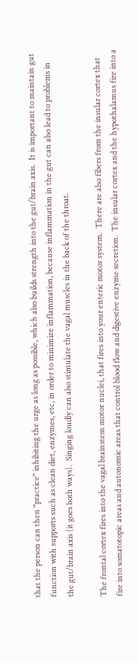that the person can then "practice" inhibiting the urge as long as possible, which also builds strength into the gut/brain axis.  It is important to maintain gut function with supports such as clean diet, enzymes, etc, in order to minimize inflammation, because inflammation in the gut can also lead to problems in the gut/brain axis (it goes both ways).  Singing loudly can also stimulate the vagal muscles in the back of the throat.

The frontal cortex fires into the vagal brainstem motor nuclei, that fires into your enteric motor system.  There are also fibers from the insular cortex that fire into somatotopic areas and autonomic areas that control blood flow and digestive enzyme secretion.  The insular cortex and the hypothalamus fire into a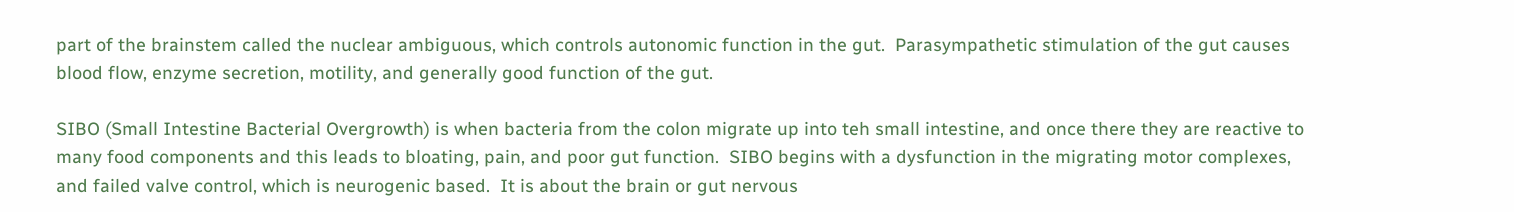part of the brainstem called the nuclear ambiguous, which controls autonomic function in the gut.  Parasympathetic stimulation of the gut causes blood flow, enzyme secretion, motility, and generally good function of the gut.

SIBO (Small Intestine Bacterial Overgrowth) is when bacteria from the colon migrate up into teh small intestine, and once there they are reactive to many food components and this leads to bloating, pain, and poor gut function.  SIBO begins with a dysfunction in the migrating motor complexes, and failed valve control, which is neurogenic based.  It is about the brain or gut nervous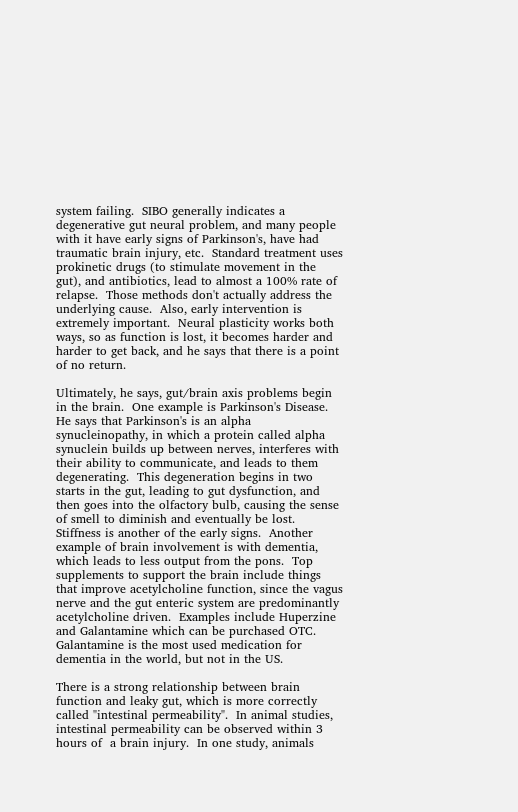system failing.  SIBO generally indicates a degenerative gut neural problem, and many people with it have early signs of Parkinson's, have had traumatic brain injury, etc.  Standard treatment uses prokinetic drugs (to stimulate movement in the gut), and antibiotics, lead to almost a 100% rate of relapse.  Those methods don't actually address the underlying cause.  Also, early intervention is extremely important.  Neural plasticity works both ways, so as function is lost, it becomes harder and harder to get back, and he says that there is a point of no return.

Ultimately, he says, gut/brain axis problems begin in the brain.  One example is Parkinson's Disease.  He says that Parkinson's is an alpha synucleinopathy, in which a protein called alpha synuclein builds up between nerves, interferes with their ability to communicate, and leads to them degenerating.  This degeneration begins in two starts in the gut, leading to gut dysfunction, and then goes into the olfactory bulb, causing the sense of smell to diminish and eventually be lost.  Stiffness is another of the early signs.  Another example of brain involvement is with dementia, which leads to less output from the pons.  Top supplements to support the brain include things that improve acetylcholine function, since the vagus nerve and the gut enteric system are predominantly acetylcholine driven.  Examples include Huperzine and Galantamine which can be purchased OTC.  Galantamine is the most used medication for dementia in the world, but not in the US.

There is a strong relationship between brain function and leaky gut, which is more correctly called "intestinal permeability".  In animal studies, intestinal permeability can be observed within 3 hours of  a brain injury.  In one study, animals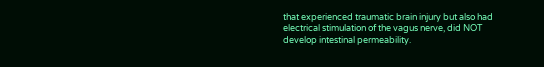that experienced traumatic brain injury but also had electrical stimulation of the vagus nerve, did NOT develop intestinal permeability.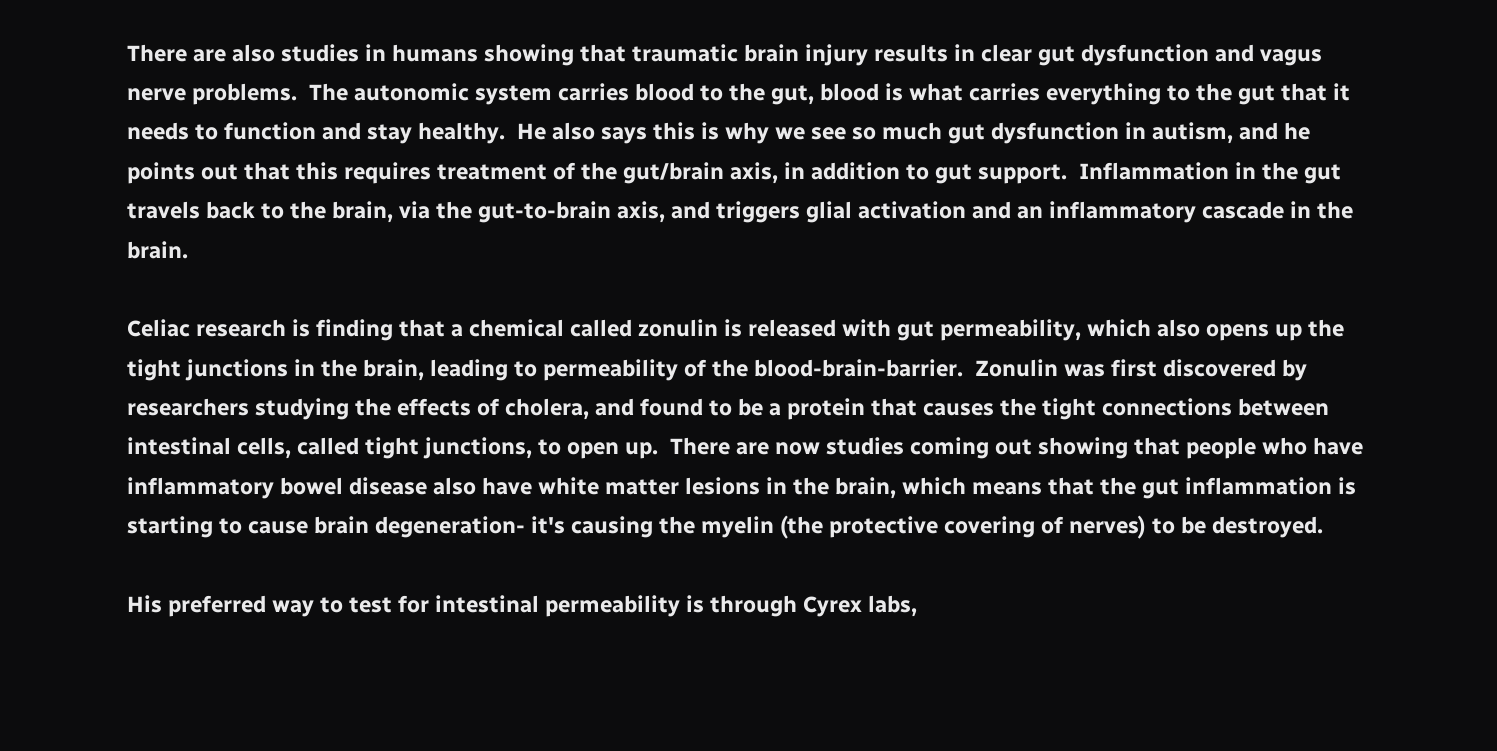There are also studies in humans showing that traumatic brain injury results in clear gut dysfunction and vagus nerve problems.  The autonomic system carries blood to the gut, blood is what carries everything to the gut that it needs to function and stay healthy.  He also says this is why we see so much gut dysfunction in autism, and he points out that this requires treatment of the gut/brain axis, in addition to gut support.  Inflammation in the gut travels back to the brain, via the gut-to-brain axis, and triggers glial activation and an inflammatory cascade in the brain.

Celiac research is finding that a chemical called zonulin is released with gut permeability, which also opens up the tight junctions in the brain, leading to permeability of the blood-brain-barrier.  Zonulin was first discovered by researchers studying the effects of cholera, and found to be a protein that causes the tight connections between intestinal cells, called tight junctions, to open up.  There are now studies coming out showing that people who have inflammatory bowel disease also have white matter lesions in the brain, which means that the gut inflammation is starting to cause brain degeneration- it's causing the myelin (the protective covering of nerves) to be destroyed.

His preferred way to test for intestinal permeability is through Cyrex labs,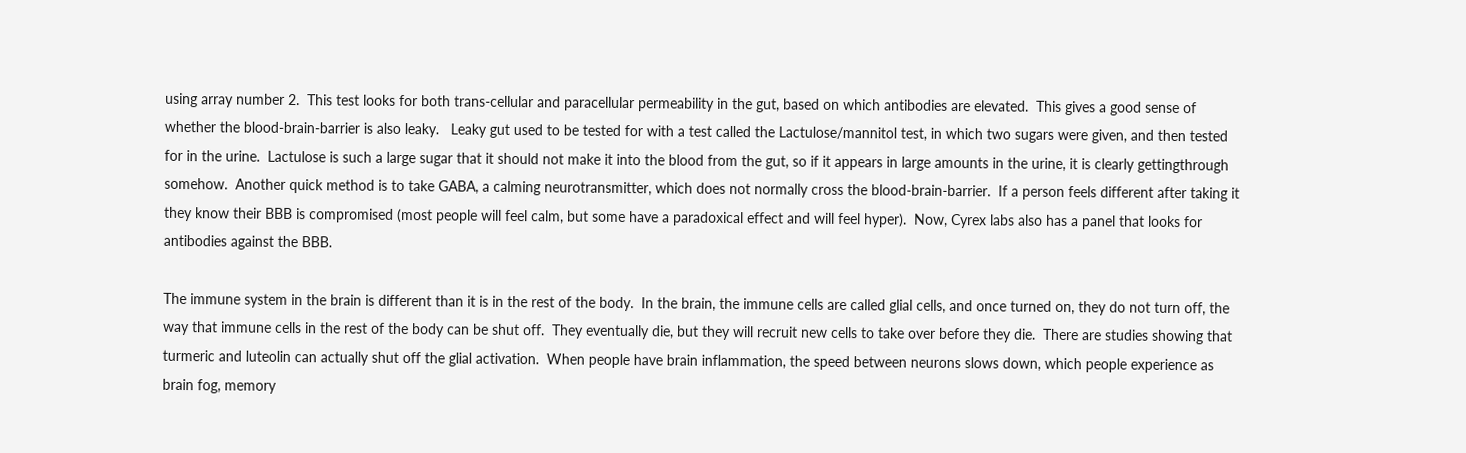using array number 2.  This test looks for both trans-cellular and paracellular permeability in the gut, based on which antibodies are elevated.  This gives a good sense of whether the blood-brain-barrier is also leaky.   Leaky gut used to be tested for with a test called the Lactulose/mannitol test, in which two sugars were given, and then tested for in the urine.  Lactulose is such a large sugar that it should not make it into the blood from the gut, so if it appears in large amounts in the urine, it is clearly gettingthrough somehow.  Another quick method is to take GABA, a calming neurotransmitter, which does not normally cross the blood-brain-barrier.  If a person feels different after taking it they know their BBB is compromised (most people will feel calm, but some have a paradoxical effect and will feel hyper).  Now, Cyrex labs also has a panel that looks for antibodies against the BBB.

The immune system in the brain is different than it is in the rest of the body.  In the brain, the immune cells are called glial cells, and once turned on, they do not turn off, the way that immune cells in the rest of the body can be shut off.  They eventually die, but they will recruit new cells to take over before they die.  There are studies showing that turmeric and luteolin can actually shut off the glial activation.  When people have brain inflammation, the speed between neurons slows down, which people experience as brain fog, memory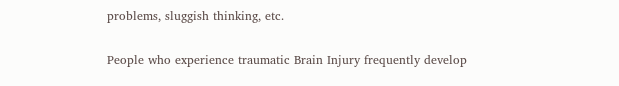problems, sluggish thinking, etc.

People who experience traumatic Brain Injury frequently develop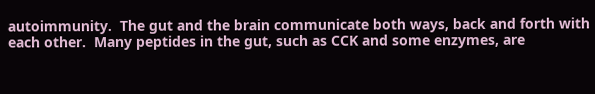autoimmunity.  The gut and the brain communicate both ways, back and forth with each other.  Many peptides in the gut, such as CCK and some enzymes, are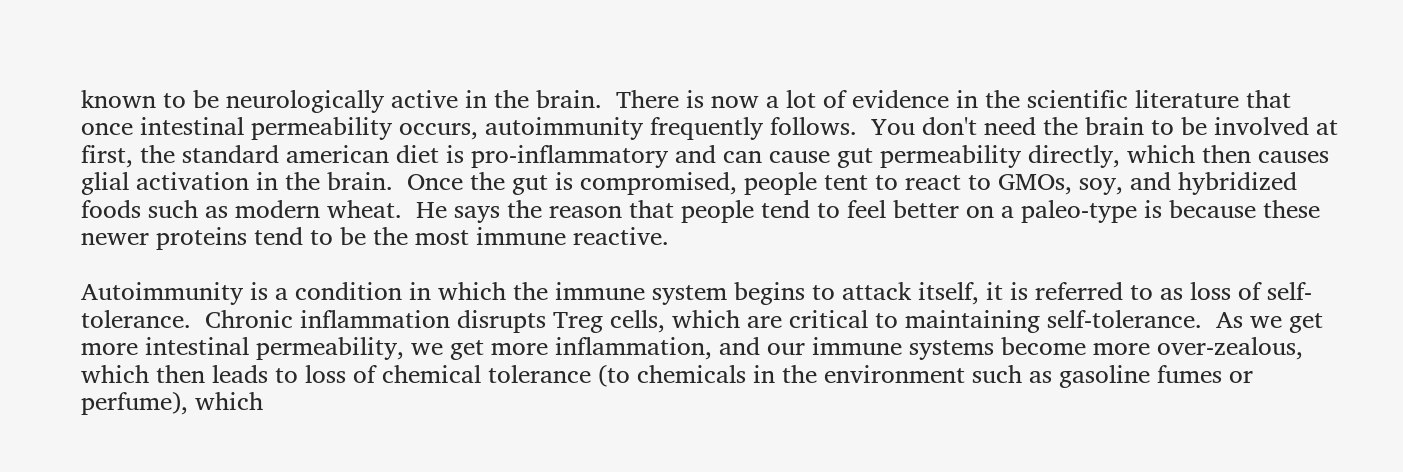known to be neurologically active in the brain.  There is now a lot of evidence in the scientific literature that once intestinal permeability occurs, autoimmunity frequently follows.  You don't need the brain to be involved at first, the standard american diet is pro-inflammatory and can cause gut permeability directly, which then causes glial activation in the brain.  Once the gut is compromised, people tent to react to GMOs, soy, and hybridized foods such as modern wheat.  He says the reason that people tend to feel better on a paleo-type is because these newer proteins tend to be the most immune reactive.

Autoimmunity is a condition in which the immune system begins to attack itself, it is referred to as loss of self-tolerance.  Chronic inflammation disrupts Treg cells, which are critical to maintaining self-tolerance.  As we get more intestinal permeability, we get more inflammation, and our immune systems become more over-zealous, which then leads to loss of chemical tolerance (to chemicals in the environment such as gasoline fumes or perfume), which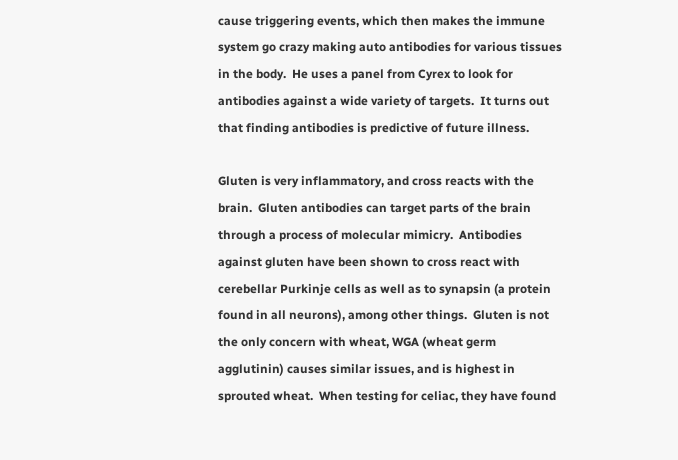cause triggering events, which then makes the immune system go crazy making auto antibodies for various tissues in the body.  He uses a panel from Cyrex to look for antibodies against a wide variety of targets.  It turns out that finding antibodies is predictive of future illness.

Gluten is very inflammatory, and cross reacts with the brain.  Gluten antibodies can target parts of the brain through a process of molecular mimicry.  Antibodies against gluten have been shown to cross react with cerebellar Purkinje cells as well as to synapsin (a protein found in all neurons), among other things.  Gluten is not the only concern with wheat, WGA (wheat germ agglutinin) causes similar issues, and is highest in sprouted wheat.  When testing for celiac, they have found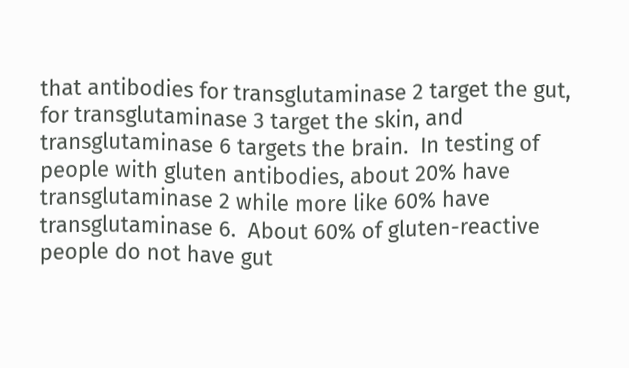that antibodies for transglutaminase 2 target the gut, for transglutaminase 3 target the skin, and transglutaminase 6 targets the brain.  In testing of people with gluten antibodies, about 20% have transglutaminase 2 while more like 60% have transglutaminase 6.  About 60% of gluten-reactive people do not have gut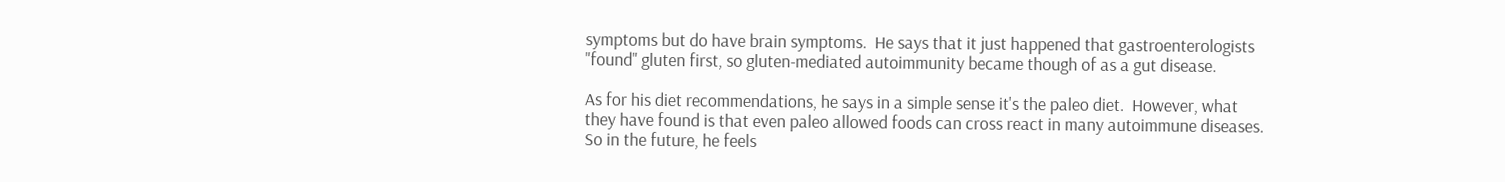symptoms but do have brain symptoms.  He says that it just happened that gastroenterologists "found" gluten first, so gluten-mediated autoimmunity became though of as a gut disease.

As for his diet recommendations, he says in a simple sense it's the paleo diet.  However, what they have found is that even paleo allowed foods can cross react in many autoimmune diseases.  So in the future, he feels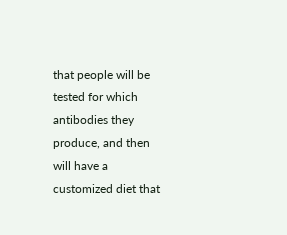that people will be tested for which antibodies they produce, and then will have a customized diet that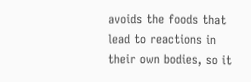avoids the foods that lead to reactions in their own bodies, so it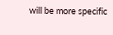will be more specific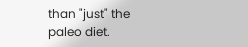than "just" the paleo diet.